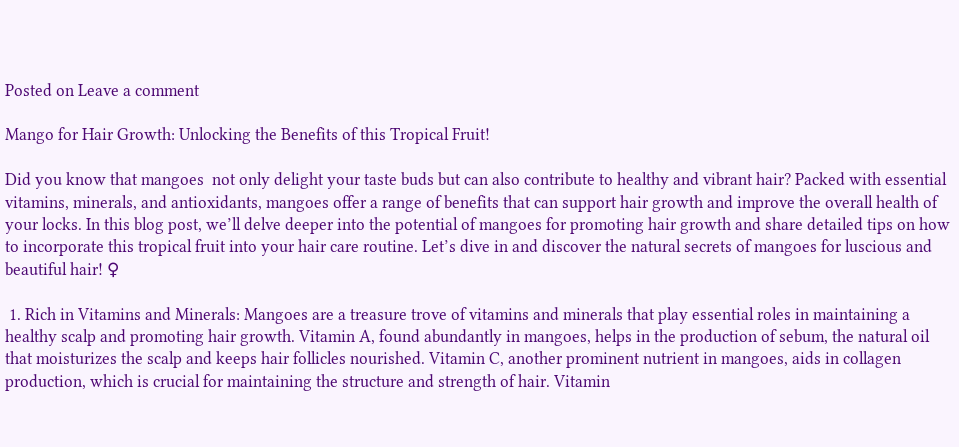Posted on Leave a comment

Mango for Hair Growth: Unlocking the Benefits of this Tropical Fruit!

Did you know that mangoes  not only delight your taste buds but can also contribute to healthy and vibrant hair? Packed with essential vitamins, minerals, and antioxidants, mangoes offer a range of benefits that can support hair growth and improve the overall health of your locks. In this blog post, we’ll delve deeper into the potential of mangoes for promoting hair growth and share detailed tips on how to incorporate this tropical fruit into your hair care routine. Let’s dive in and discover the natural secrets of mangoes for luscious and beautiful hair! ♀

 1. Rich in Vitamins and Minerals: Mangoes are a treasure trove of vitamins and minerals that play essential roles in maintaining a healthy scalp and promoting hair growth. Vitamin A, found abundantly in mangoes, helps in the production of sebum, the natural oil that moisturizes the scalp and keeps hair follicles nourished. Vitamin C, another prominent nutrient in mangoes, aids in collagen production, which is crucial for maintaining the structure and strength of hair. Vitamin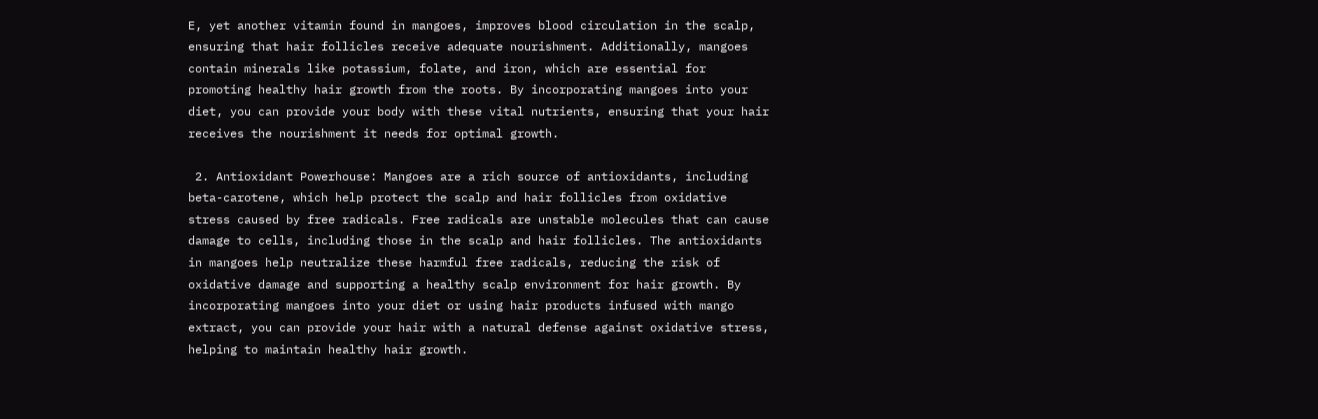E, yet another vitamin found in mangoes, improves blood circulation in the scalp, ensuring that hair follicles receive adequate nourishment. Additionally, mangoes contain minerals like potassium, folate, and iron, which are essential for promoting healthy hair growth from the roots. By incorporating mangoes into your diet, you can provide your body with these vital nutrients, ensuring that your hair receives the nourishment it needs for optimal growth.

 2. Antioxidant Powerhouse: Mangoes are a rich source of antioxidants, including beta-carotene, which help protect the scalp and hair follicles from oxidative stress caused by free radicals. Free radicals are unstable molecules that can cause damage to cells, including those in the scalp and hair follicles. The antioxidants in mangoes help neutralize these harmful free radicals, reducing the risk of oxidative damage and supporting a healthy scalp environment for hair growth. By incorporating mangoes into your diet or using hair products infused with mango extract, you can provide your hair with a natural defense against oxidative stress, helping to maintain healthy hair growth.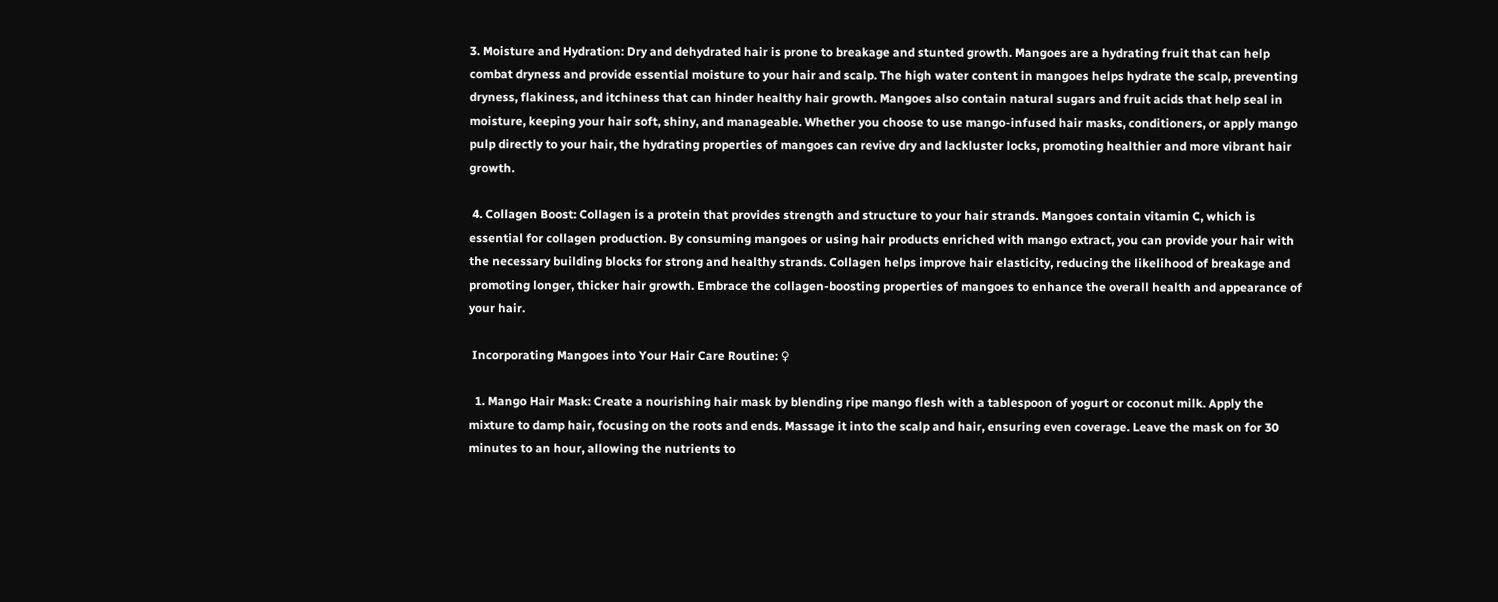3. Moisture and Hydration: Dry and dehydrated hair is prone to breakage and stunted growth. Mangoes are a hydrating fruit that can help combat dryness and provide essential moisture to your hair and scalp. The high water content in mangoes helps hydrate the scalp, preventing dryness, flakiness, and itchiness that can hinder healthy hair growth. Mangoes also contain natural sugars and fruit acids that help seal in moisture, keeping your hair soft, shiny, and manageable. Whether you choose to use mango-infused hair masks, conditioners, or apply mango pulp directly to your hair, the hydrating properties of mangoes can revive dry and lackluster locks, promoting healthier and more vibrant hair growth.

 4. Collagen Boost: Collagen is a protein that provides strength and structure to your hair strands. Mangoes contain vitamin C, which is essential for collagen production. By consuming mangoes or using hair products enriched with mango extract, you can provide your hair with the necessary building blocks for strong and healthy strands. Collagen helps improve hair elasticity, reducing the likelihood of breakage and promoting longer, thicker hair growth. Embrace the collagen-boosting properties of mangoes to enhance the overall health and appearance of your hair.

 Incorporating Mangoes into Your Hair Care Routine: ♀

  1. Mango Hair Mask: Create a nourishing hair mask by blending ripe mango flesh with a tablespoon of yogurt or coconut milk. Apply the mixture to damp hair, focusing on the roots and ends. Massage it into the scalp and hair, ensuring even coverage. Leave the mask on for 30 minutes to an hour, allowing the nutrients to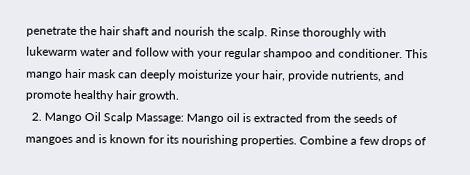penetrate the hair shaft and nourish the scalp. Rinse thoroughly with lukewarm water and follow with your regular shampoo and conditioner. This mango hair mask can deeply moisturize your hair, provide nutrients, and promote healthy hair growth.
  2. Mango Oil Scalp Massage: Mango oil is extracted from the seeds of mangoes and is known for its nourishing properties. Combine a few drops of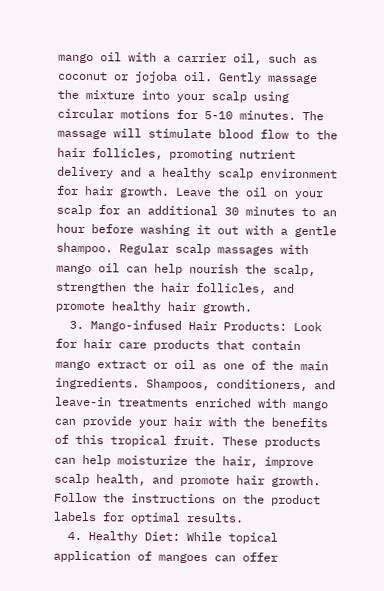mango oil with a carrier oil, such as coconut or jojoba oil. Gently massage the mixture into your scalp using circular motions for 5-10 minutes. The massage will stimulate blood flow to the hair follicles, promoting nutrient delivery and a healthy scalp environment for hair growth. Leave the oil on your scalp for an additional 30 minutes to an hour before washing it out with a gentle shampoo. Regular scalp massages with mango oil can help nourish the scalp, strengthen the hair follicles, and promote healthy hair growth.
  3. Mango-infused Hair Products: Look for hair care products that contain mango extract or oil as one of the main ingredients. Shampoos, conditioners, and leave-in treatments enriched with mango can provide your hair with the benefits of this tropical fruit. These products can help moisturize the hair, improve scalp health, and promote hair growth. Follow the instructions on the product labels for optimal results.
  4. Healthy Diet: While topical application of mangoes can offer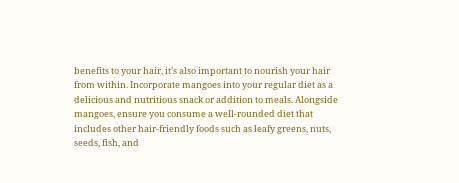benefits to your hair, it’s also important to nourish your hair from within. Incorporate mangoes into your regular diet as a delicious and nutritious snack or addition to meals. Alongside mangoes, ensure you consume a well-rounded diet that includes other hair-friendly foods such as leafy greens, nuts, seeds, fish, and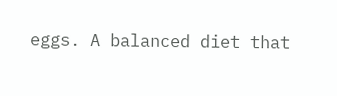eggs. A balanced diet that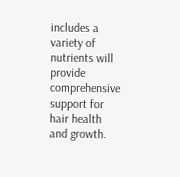includes a variety of nutrients will provide comprehensive support for hair health and growth.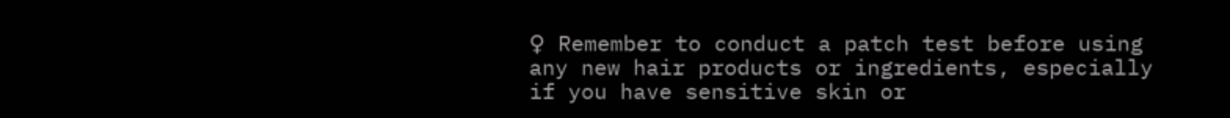♀ Remember to conduct a patch test before using any new hair products or ingredients, especially if you have sensitive skin or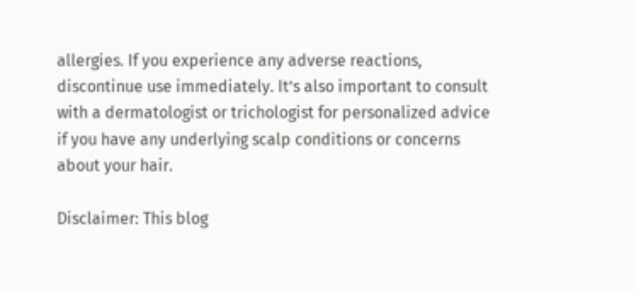allergies. If you experience any adverse reactions, discontinue use immediately. It’s also important to consult with a dermatologist or trichologist for personalized advice if you have any underlying scalp conditions or concerns about your hair.

Disclaimer: This blog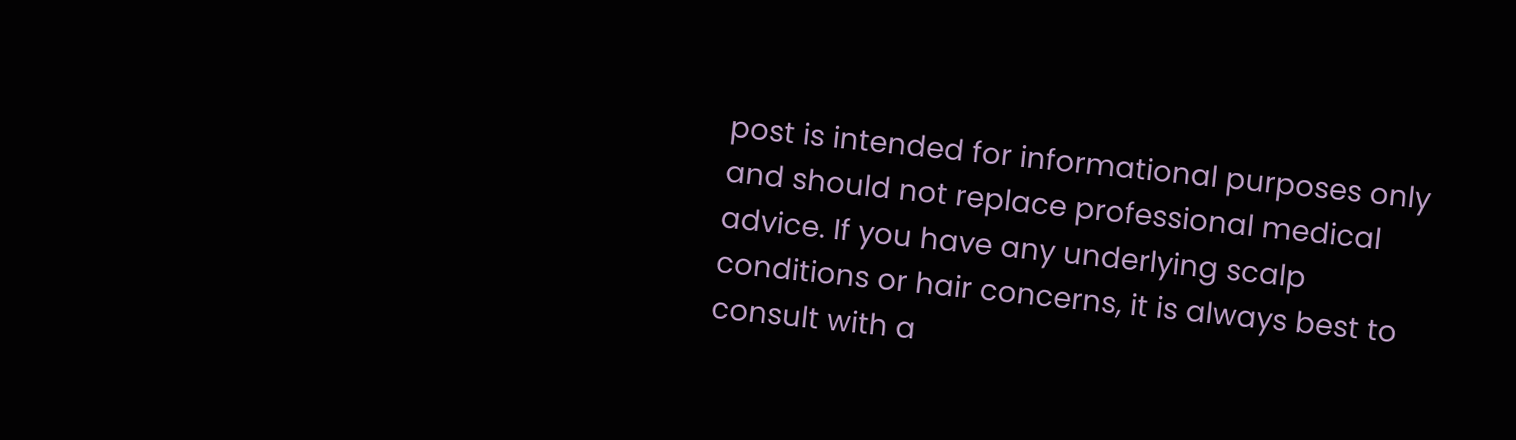post is intended for informational purposes only and should not replace professional medical advice. If you have any underlying scalp conditions or hair concerns, it is always best to consult with a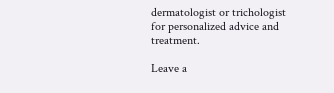dermatologist or trichologist for personalized advice and treatment.

Leave a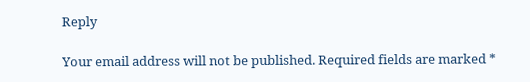Reply

Your email address will not be published. Required fields are marked *